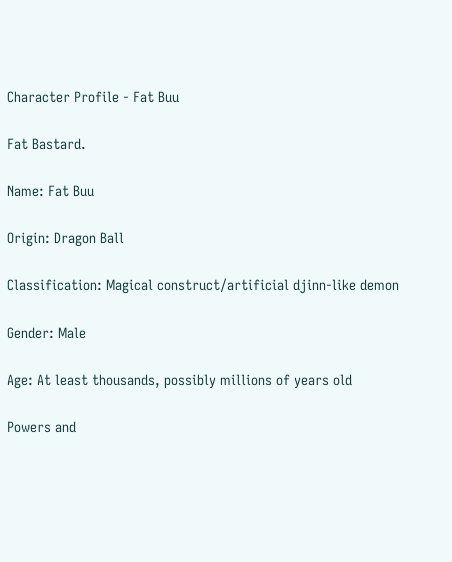Character Profile - Fat Buu

Fat Bastard.

Name: Fat Buu

Origin: Dragon Ball

Classification: Magical construct/artificial djinn-like demon

Gender: Male

Age: At least thousands, possibly millions of years old

Powers and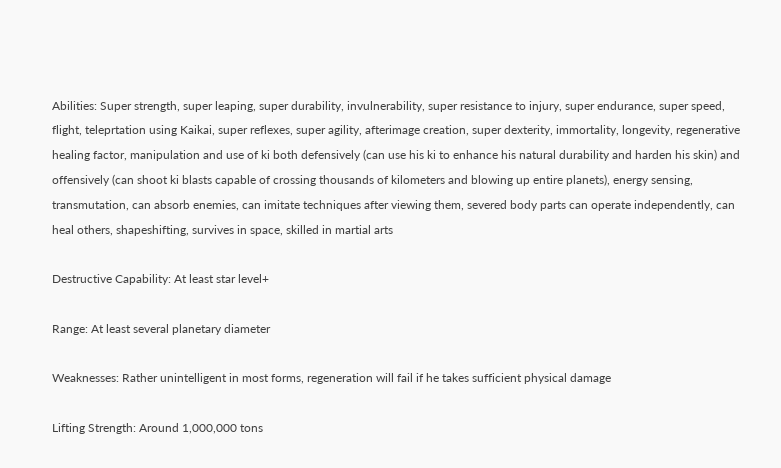Abilities: Super strength, super leaping, super durability, invulnerability, super resistance to injury, super endurance, super speed, flight, teleprtation using Kaikai, super reflexes, super agility, afterimage creation, super dexterity, immortality, longevity, regenerative healing factor, manipulation and use of ki both defensively (can use his ki to enhance his natural durability and harden his skin) and offensively (can shoot ki blasts capable of crossing thousands of kilometers and blowing up entire planets), energy sensing, transmutation, can absorb enemies, can imitate techniques after viewing them, severed body parts can operate independently, can heal others, shapeshifting, survives in space, skilled in martial arts

Destructive Capability: At least star level+

Range: At least several planetary diameter

Weaknesses: Rather unintelligent in most forms, regeneration will fail if he takes sufficient physical damage

Lifting Strength: Around 1,000,000 tons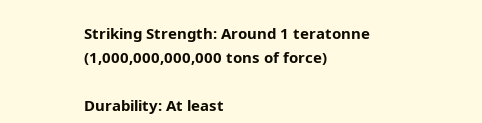Striking Strength: Around 1 teratonne (1,000,000,000,000 tons of force)

Durability: At least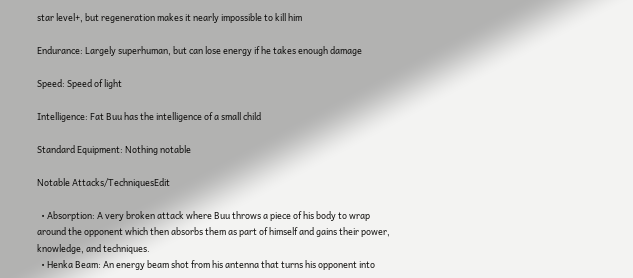star level+, but regeneration makes it nearly impossible to kill him

Endurance: Largely superhuman, but can lose energy if he takes enough damage

Speed: Speed of light

Intelligence: Fat Buu has the intelligence of a small child

Standard Equipment: Nothing notable

Notable Attacks/TechniquesEdit

  • Absorption: A very broken attack where Buu throws a piece of his body to wrap around the opponent which then absorbs them as part of himself and gains their power, knowledge, and techniques.
  • Henka Beam: An energy beam shot from his antenna that turns his opponent into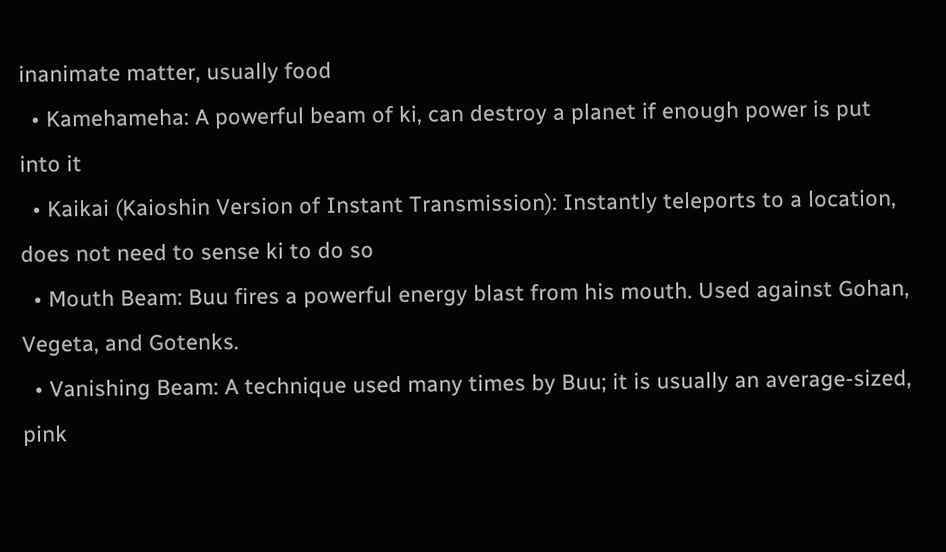inanimate matter, usually food
  • Kamehameha: A powerful beam of ki, can destroy a planet if enough power is put into it
  • Kaikai (Kaioshin Version of Instant Transmission): Instantly teleports to a location, does not need to sense ki to do so
  • Mouth Beam: Buu fires a powerful energy blast from his mouth. Used against Gohan, Vegeta, and Gotenks.
  • Vanishing Beam: A technique used many times by Buu; it is usually an average-sized, pink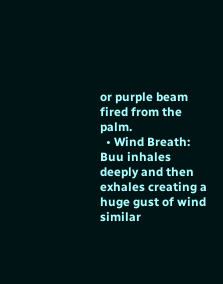or purple beam fired from the palm.
  • Wind Breath: Buu inhales deeply and then exhales creating a huge gust of wind similar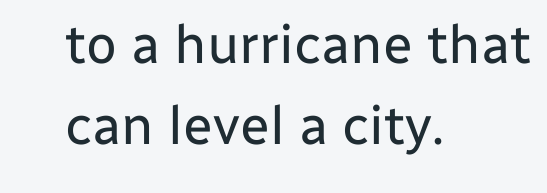to a hurricane that can level a city.